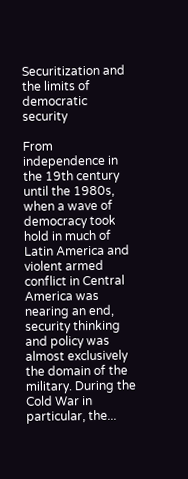Securitization and the limits of democratic security

From independence in the 19th century until the 1980s, when a wave of democracy took hold in much of Latin America and violent armed conflict in Central America was nearing an end, security thinking and policy was almost exclusively the domain of the military. During the Cold War in particular, the...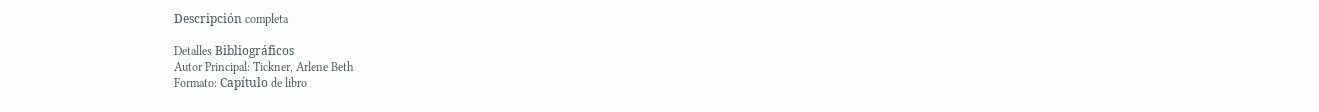Descripción completa

Detalles Bibliográficos
Autor Principal: Tickner, Arlene Beth
Formato: Capítulo de libro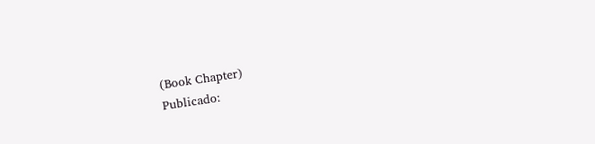(Book Chapter)
Publicado: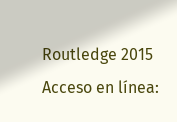Routledge 2015
Acceso en línea: